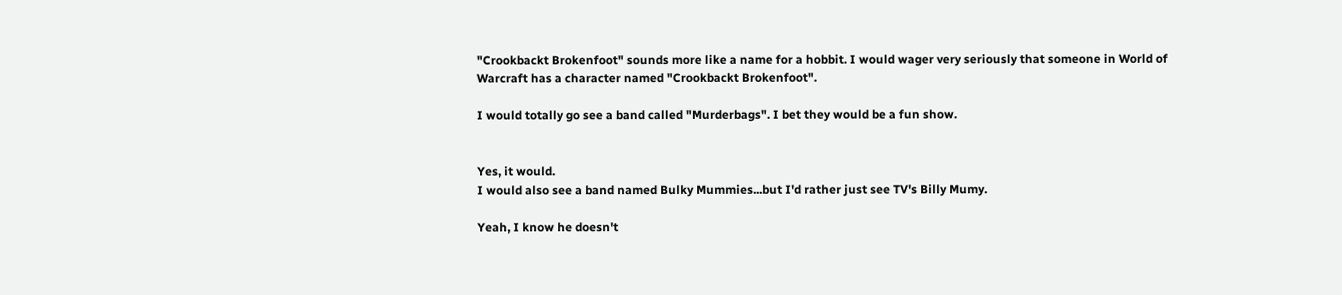"Crookbackt Brokenfoot" sounds more like a name for a hobbit. I would wager very seriously that someone in World of Warcraft has a character named "Crookbackt Brokenfoot".

I would totally go see a band called "Murderbags". I bet they would be a fun show.


Yes, it would.
I would also see a band named Bulky Mummies...but I'd rather just see TV's Billy Mumy.

Yeah, I know he doesn't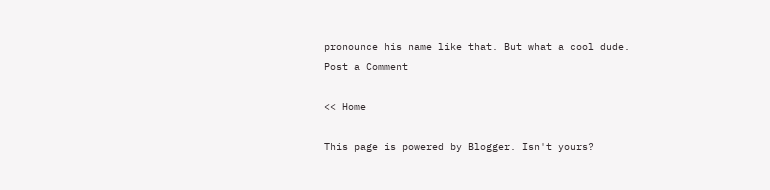pronounce his name like that. But what a cool dude.
Post a Comment

<< Home

This page is powered by Blogger. Isn't yours?